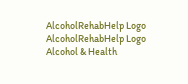AlcoholRehabHelp Logo
AlcoholRehabHelp Logo
Alcohol & Health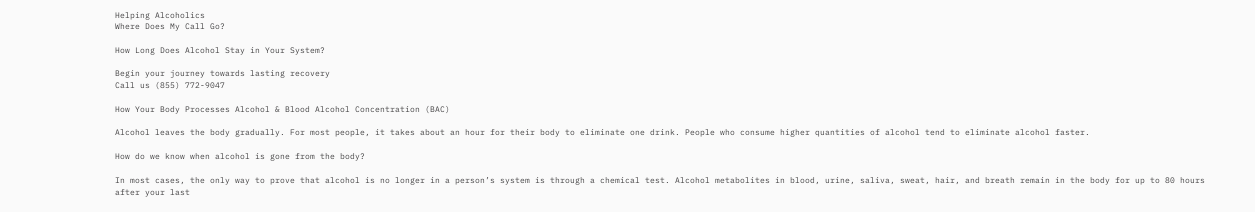Helping Alcoholics
Where Does My Call Go?

How Long Does Alcohol Stay in Your System?

Begin your journey towards lasting recovery
Call us (855) 772-9047

How Your Body Processes Alcohol & Blood Alcohol Concentration (BAC)

Alcohol leaves the body gradually. For most people, it takes about an hour for their body to eliminate one drink. People who consume higher quantities of alcohol tend to eliminate alcohol faster.

How do we know when alcohol is gone from the body?

In most cases, the only way to prove that alcohol is no longer in a person’s system is through a chemical test. Alcohol metabolites in blood, urine, saliva, sweat, hair, and breath remain in the body for up to 80 hours after your last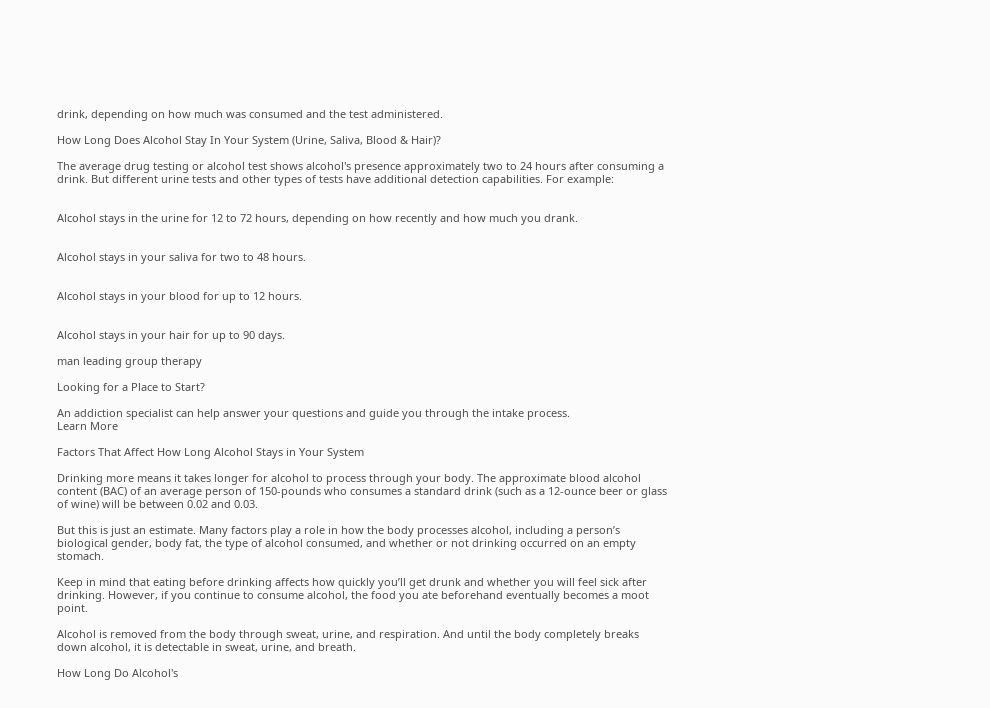drink, depending on how much was consumed and the test administered.

How Long Does Alcohol Stay In Your System (Urine, Saliva, Blood & Hair)?

The average drug testing or alcohol test shows alcohol's presence approximately two to 24 hours after consuming a drink. But different urine tests and other types of tests have additional detection capabilities. For example:


Alcohol stays in the urine for 12 to 72 hours, depending on how recently and how much you drank.


Alcohol stays in your saliva for two to 48 hours.


Alcohol stays in your blood for up to 12 hours.


Alcohol stays in your hair for up to 90 days.

man leading group therapy

Looking for a Place to Start?

An addiction specialist can help answer your questions and guide you through the intake process.
Learn More

Factors That Affect How Long Alcohol Stays in Your System

Drinking more means it takes longer for alcohol to process through your body. The approximate blood alcohol content (BAC) of an average person of 150-pounds who consumes a standard drink (such as a 12-ounce beer or glass of wine) will be between 0.02 and 0.03.

But this is just an estimate. Many factors play a role in how the body processes alcohol, including a person’s biological gender, body fat, the type of alcohol consumed, and whether or not drinking occurred on an empty stomach.

Keep in mind that eating before drinking affects how quickly you’ll get drunk and whether you will feel sick after drinking. However, if you continue to consume alcohol, the food you ate beforehand eventually becomes a moot point.

Alcohol is removed from the body through sweat, urine, and respiration. And until the body completely breaks down alcohol, it is detectable in sweat, urine, and breath.

How Long Do Alcohol's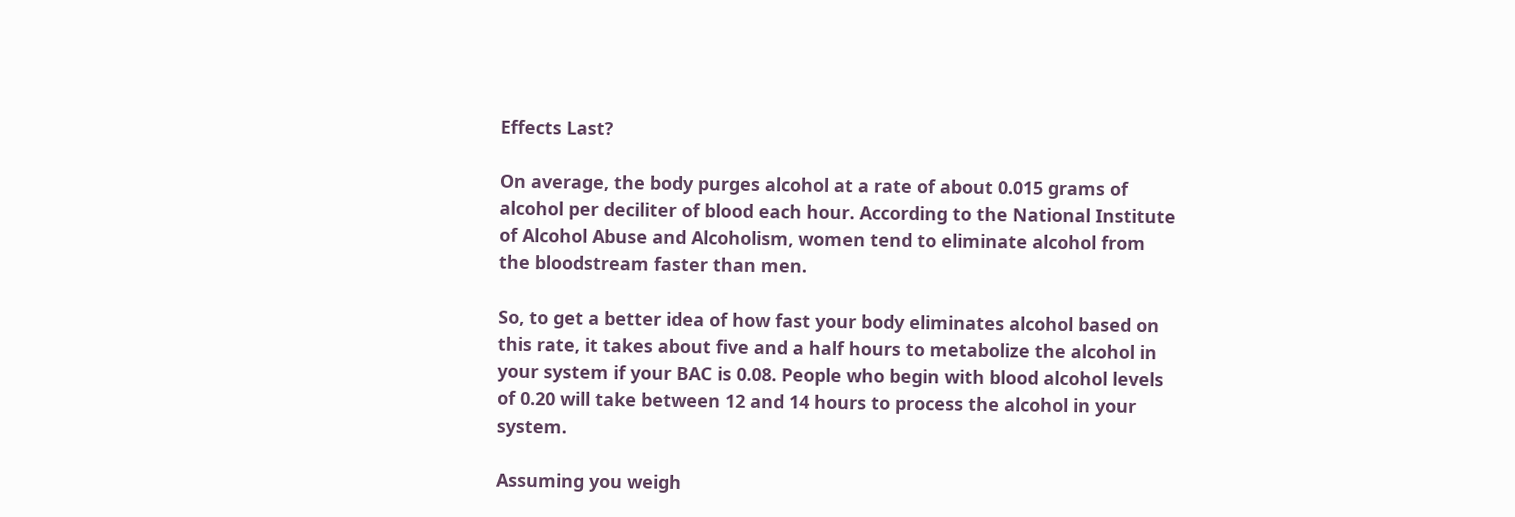Effects Last?

On average, the body purges alcohol at a rate of about 0.015 grams of alcohol per deciliter of blood each hour. According to the National Institute of Alcohol Abuse and Alcoholism, women tend to eliminate alcohol from the bloodstream faster than men.

So, to get a better idea of how fast your body eliminates alcohol based on this rate, it takes about five and a half hours to metabolize the alcohol in your system if your BAC is 0.08. People who begin with blood alcohol levels of 0.20 will take between 12 and 14 hours to process the alcohol in your system.

Assuming you weigh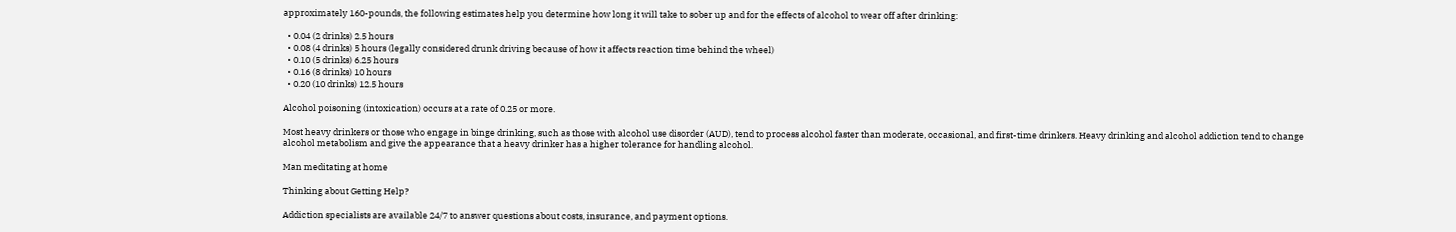approximately 160-pounds, the following estimates help you determine how long it will take to sober up and for the effects of alcohol to wear off after drinking:

  • 0.04 (2 drinks) 2.5 hours
  • 0.08 (4 drinks) 5 hours (legally considered drunk driving because of how it affects reaction time behind the wheel)
  • 0.10 (5 drinks) 6.25 hours
  • 0.16 (8 drinks) 10 hours
  • 0.20 (10 drinks) 12.5 hours

Alcohol poisoning (intoxication) occurs at a rate of 0.25 or more.

Most heavy drinkers or those who engage in binge drinking, such as those with alcohol use disorder (AUD), tend to process alcohol faster than moderate, occasional, and first-time drinkers. Heavy drinking and alcohol addiction tend to change alcohol metabolism and give the appearance that a heavy drinker has a higher tolerance for handling alcohol.

Man meditating at home

Thinking about Getting Help?

Addiction specialists are available 24/7 to answer questions about costs, insurance, and payment options.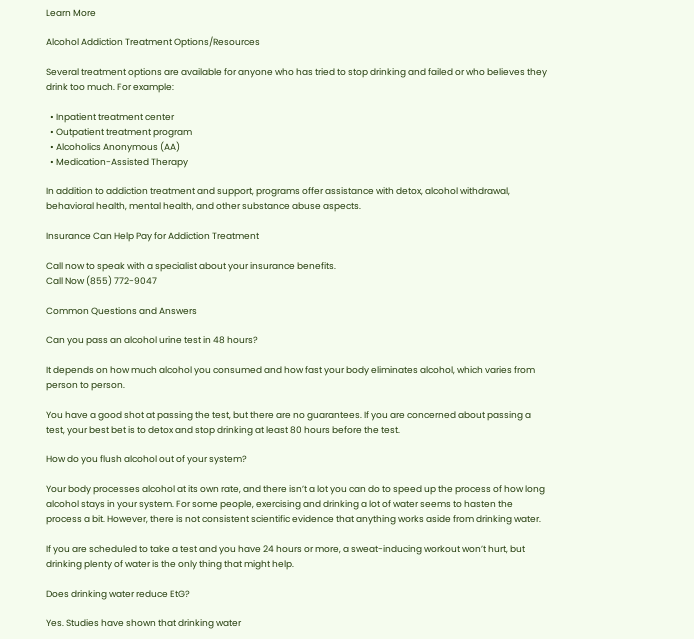Learn More

Alcohol Addiction Treatment Options/Resources

Several treatment options are available for anyone who has tried to stop drinking and failed or who believes they drink too much. For example:

  • Inpatient treatment center
  • Outpatient treatment program
  • Alcoholics Anonymous (AA)
  • Medication-Assisted Therapy

In addition to addiction treatment and support, programs offer assistance with detox, alcohol withdrawal, behavioral health, mental health, and other substance abuse aspects.

Insurance Can Help Pay for Addiction Treatment

Call now to speak with a specialist about your insurance benefits.
Call Now (855) 772-9047

Common Questions and Answers

Can you pass an alcohol urine test in 48 hours?

It depends on how much alcohol you consumed and how fast your body eliminates alcohol, which varies from person to person.

You have a good shot at passing the test, but there are no guarantees. If you are concerned about passing a test, your best bet is to detox and stop drinking at least 80 hours before the test.

How do you flush alcohol out of your system?

Your body processes alcohol at its own rate, and there isn’t a lot you can do to speed up the process of how long alcohol stays in your system. For some people, exercising and drinking a lot of water seems to hasten the process a bit. However, there is not consistent scientific evidence that anything works aside from drinking water.

If you are scheduled to take a test and you have 24 hours or more, a sweat-inducing workout won’t hurt, but drinking plenty of water is the only thing that might help.

Does drinking water reduce EtG?

Yes. Studies have shown that drinking water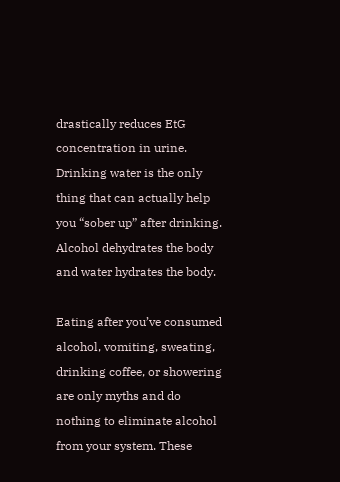drastically reduces EtG concentration in urine. Drinking water is the only thing that can actually help you “sober up” after drinking. Alcohol dehydrates the body and water hydrates the body.

Eating after you’ve consumed alcohol, vomiting, sweating, drinking coffee, or showering are only myths and do nothing to eliminate alcohol from your system. These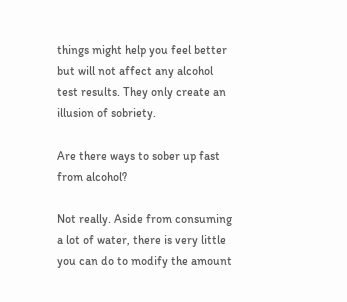things might help you feel better but will not affect any alcohol test results. They only create an illusion of sobriety.

Are there ways to sober up fast from alcohol?

Not really. Aside from consuming a lot of water, there is very little you can do to modify the amount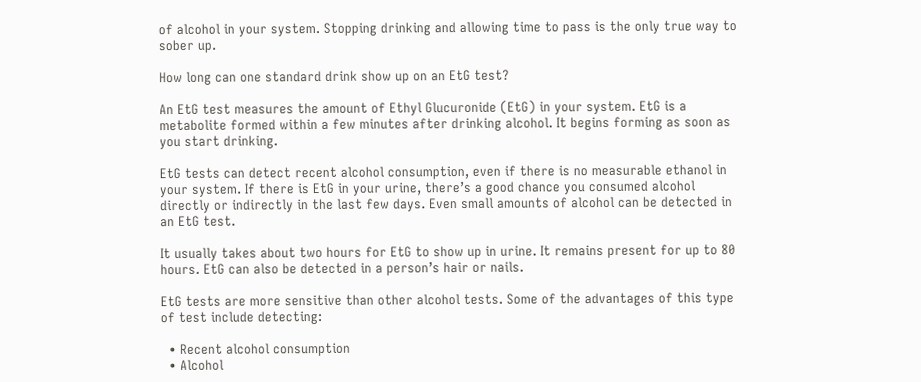of alcohol in your system. Stopping drinking and allowing time to pass is the only true way to sober up.

How long can one standard drink show up on an EtG test?

An EtG test measures the amount of Ethyl Glucuronide (EtG) in your system. EtG is a metabolite formed within a few minutes after drinking alcohol. It begins forming as soon as you start drinking.

EtG tests can detect recent alcohol consumption, even if there is no measurable ethanol in your system. If there is EtG in your urine, there’s a good chance you consumed alcohol directly or indirectly in the last few days. Even small amounts of alcohol can be detected in an EtG test.

It usually takes about two hours for EtG to show up in urine. It remains present for up to 80 hours. EtG can also be detected in a person’s hair or nails.

EtG tests are more sensitive than other alcohol tests. Some of the advantages of this type of test include detecting:

  • Recent alcohol consumption
  • Alcohol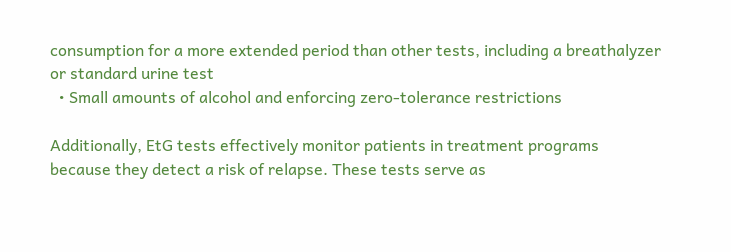consumption for a more extended period than other tests, including a breathalyzer or standard urine test
  • Small amounts of alcohol and enforcing zero-tolerance restrictions

Additionally, EtG tests effectively monitor patients in treatment programs because they detect a risk of relapse. These tests serve as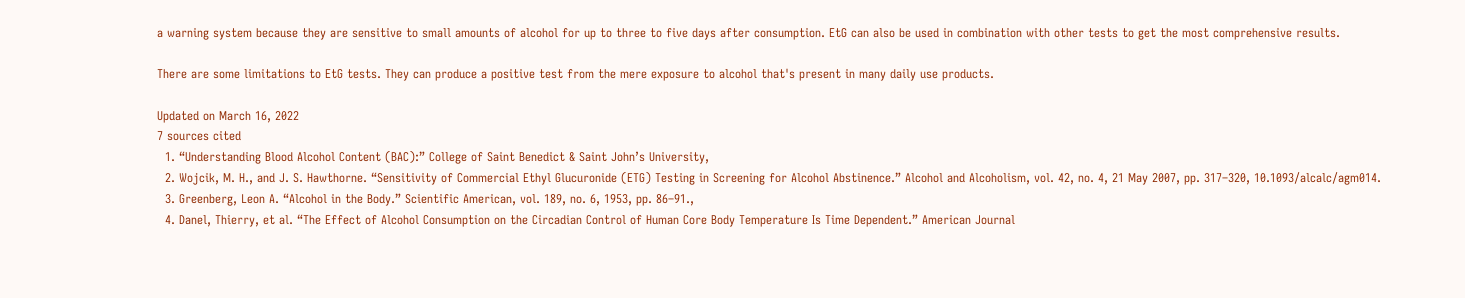a warning system because they are sensitive to small amounts of alcohol for up to three to five days after consumption. EtG can also be used in combination with other tests to get the most comprehensive results.

There are some limitations to EtG tests. They can produce a positive test from the mere exposure to alcohol that's present in many daily use products.

Updated on March 16, 2022
7 sources cited
  1. “Understanding Blood Alcohol Content (BAC):” College of Saint Benedict & Saint John’s University,
  2. Wojcik, M. H., and J. S. Hawthorne. “Sensitivity of Commercial Ethyl Glucuronide (ETG) Testing in Screening for Alcohol Abstinence.” Alcohol and Alcoholism, vol. 42, no. 4, 21 May 2007, pp. 317–320, 10.1093/alcalc/agm014.
  3. Greenberg, Leon A. “Alcohol in the Body.” Scientific American, vol. 189, no. 6, 1953, pp. 86–91.,
  4. Danel, Thierry, et al. “The Effect of Alcohol Consumption on the Circadian Control of Human Core Body Temperature Is Time Dependent.” American Journal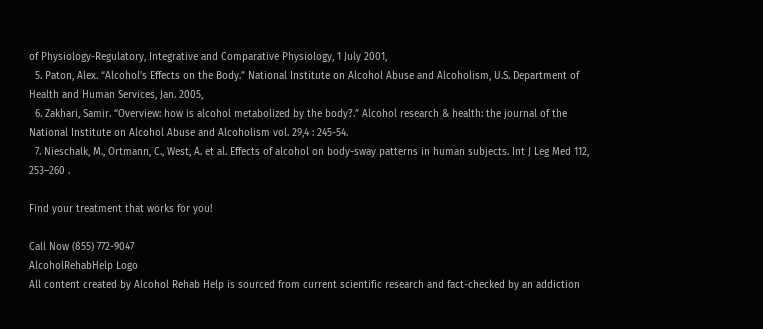of Physiology-Regulatory, Integrative and Comparative Physiology, 1 July 2001,
  5. Paton, Alex. “Alcohol's Effects on the Body.” National Institute on Alcohol Abuse and Alcoholism, U.S. Department of Health and Human Services, Jan. 2005,
  6. Zakhari, Samir. “Overview: how is alcohol metabolized by the body?.” Alcohol research & health: the journal of the National Institute on Alcohol Abuse and Alcoholism vol. 29,4 : 245-54.
  7. Nieschalk, M., Ortmann, C., West, A. et al. Effects of alcohol on body-sway patterns in human subjects. Int J Leg Med 112, 253–260 .

Find your treatment that works for you!

Call Now (855) 772-9047
AlcoholRehabHelp Logo
All content created by Alcohol Rehab Help is sourced from current scientific research and fact-checked by an addiction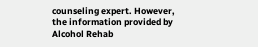counseling expert. However, the information provided by Alcohol Rehab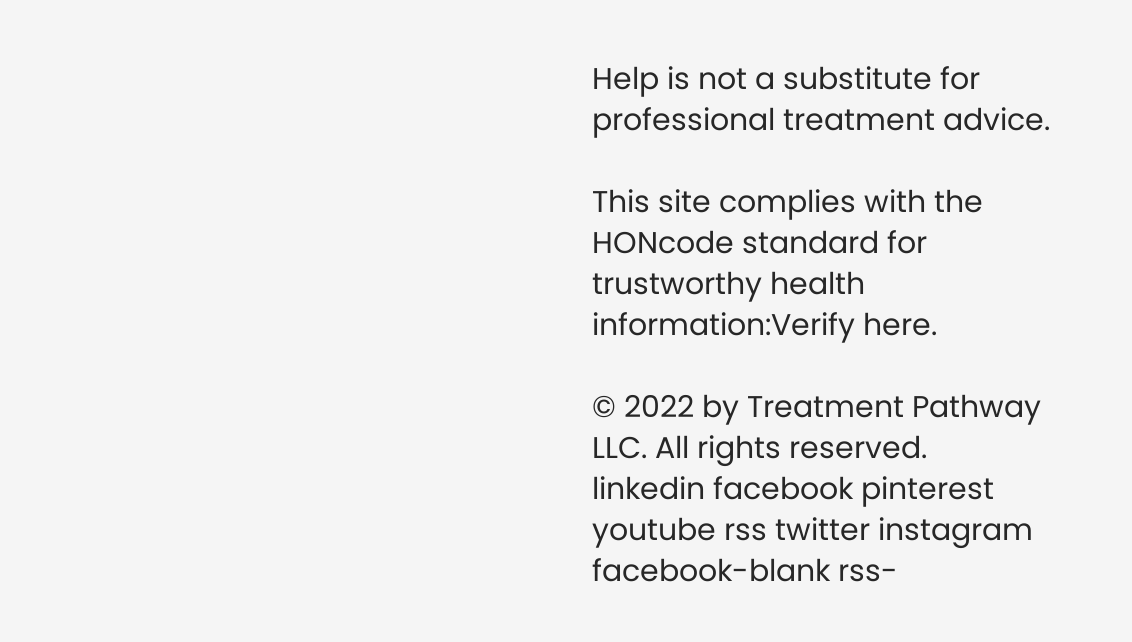Help is not a substitute for professional treatment advice.

This site complies with the HONcode standard for trustworthy health information:Verify here.

© 2022 by Treatment Pathway LLC. All rights reserved.
linkedin facebook pinterest youtube rss twitter instagram facebook-blank rss-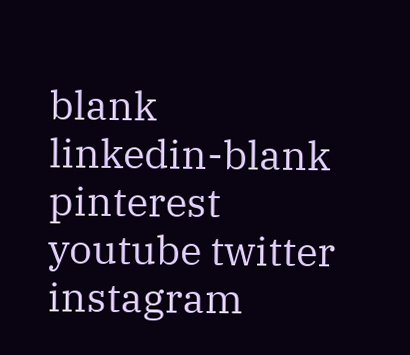blank linkedin-blank pinterest youtube twitter instagram